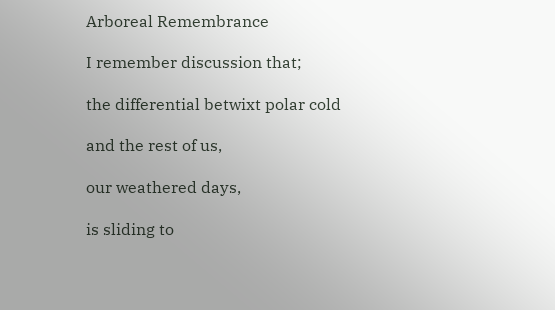Arboreal Remembrance

I remember discussion that;

the differential betwixt polar cold

and the rest of us,

our weathered days,

is sliding to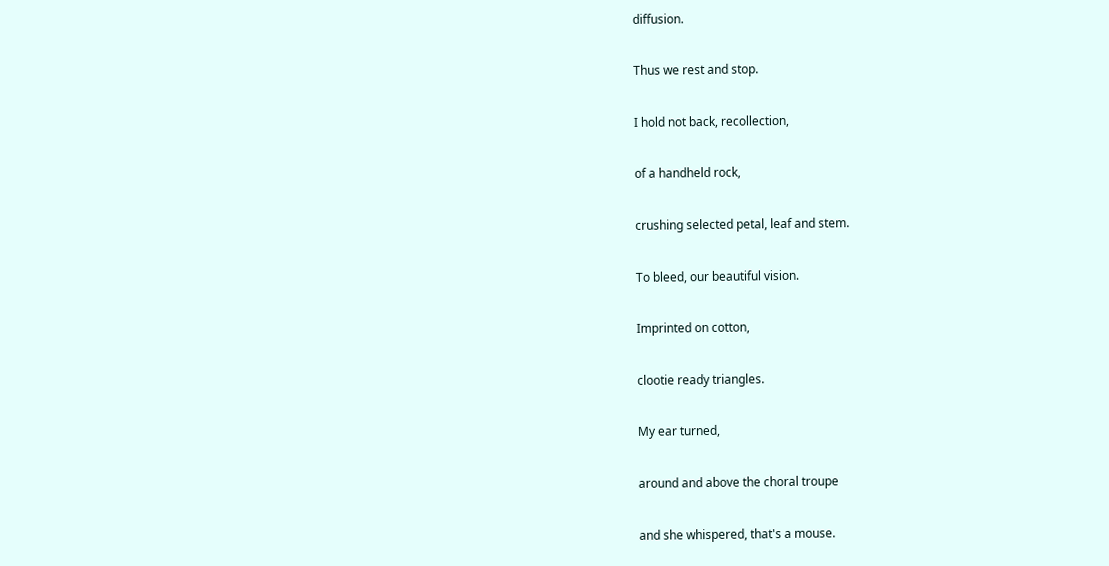diffusion.

Thus we rest and stop.

I hold not back, recollection,

of a handheld rock,

crushing selected petal, leaf and stem.

To bleed, our beautiful vision.

Imprinted on cotton,

clootie ready triangles.

My ear turned,

around and above the choral troupe

and she whispered, that's a mouse.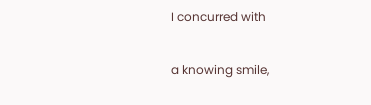I concurred with

a knowing smile,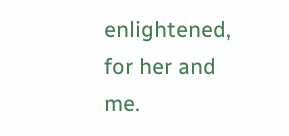enlightened, for her and me.